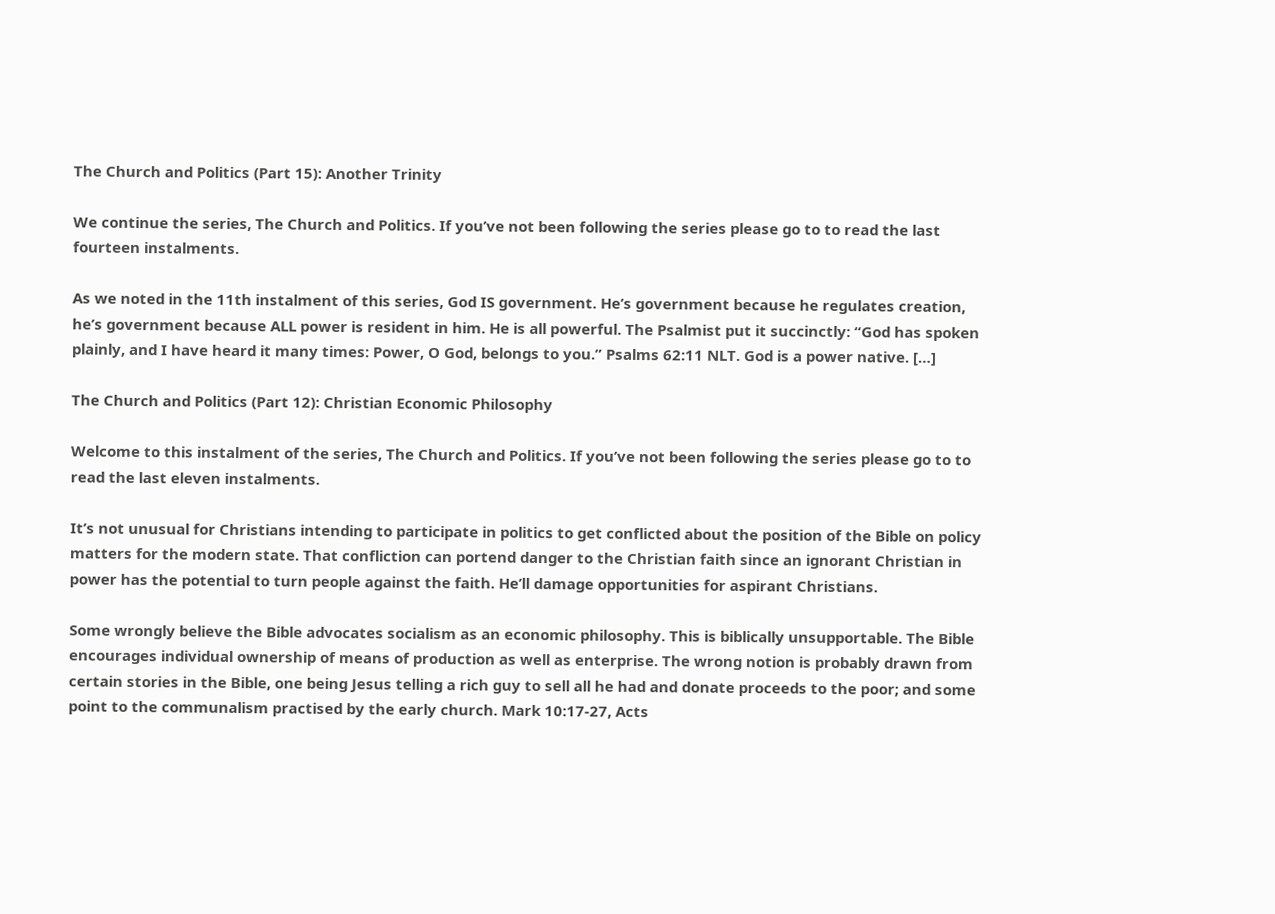The Church and Politics (Part 15): Another Trinity

We continue the series, The Church and Politics. If you’ve not been following the series please go to to read the last fourteen instalments.

As we noted in the 11th instalment of this series, God IS government. He’s government because he regulates creation, he’s government because ALL power is resident in him. He is all powerful. The Psalmist put it succinctly: “God has spoken plainly, and I have heard it many times: Power, O God, belongs to you.” Psalms 62:11 NLT. God is a power native. […]

The Church and Politics (Part 12): Christian Economic Philosophy

Welcome to this instalment of the series, The Church and Politics. If you’ve not been following the series please go to to read the last eleven instalments.

It’s not unusual for Christians intending to participate in politics to get conflicted about the position of the Bible on policy matters for the modern state. That confliction can portend danger to the Christian faith since an ignorant Christian in power has the potential to turn people against the faith. He’ll damage opportunities for aspirant Christians.

Some wrongly believe the Bible advocates socialism as an economic philosophy. This is biblically unsupportable. The Bible encourages individual ownership of means of production as well as enterprise. The wrong notion is probably drawn from certain stories in the Bible, one being Jesus telling a rich guy to sell all he had and donate proceeds to the poor; and some point to the communalism practised by the early church. Mark 10:17-27, Acts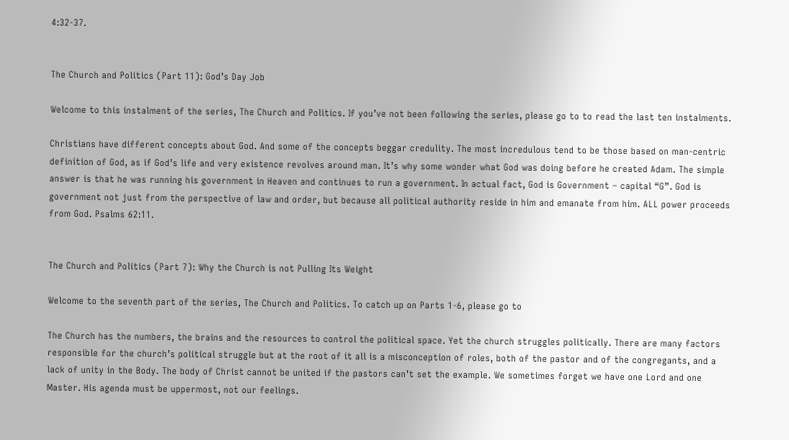4:32-37.


The Church and Politics (Part 11): God’s Day Job

Welcome to this instalment of the series, The Church and Politics. If you’ve not been following the series, please go to to read the last ten instalments.

Christians have different concepts about God. And some of the concepts beggar credulity. The most incredulous tend to be those based on man-centric definition of God, as if God’s life and very existence revolves around man. It’s why some wonder what God was doing before he created Adam. The simple answer is that he was running his government in Heaven and continues to run a government. In actual fact, God is Government – capital “G”. God is government not just from the perspective of law and order, but because all political authority reside in him and emanate from him. ALL power proceeds from God. Psalms 62:11.


The Church and Politics (Part 7): Why the Church is not Pulling Its Weight

Welcome to the seventh part of the series, The Church and Politics. To catch up on Parts 1-6, please go to

The Church has the numbers, the brains and the resources to control the political space. Yet the church struggles politically. There are many factors responsible for the church’s political struggle but at the root of it all is a misconception of roles, both of the pastor and of the congregants, and a lack of unity in the Body. The body of Christ cannot be united if the pastors can’t set the example. We sometimes forget we have one Lord and one Master. His agenda must be uppermost, not our feelings.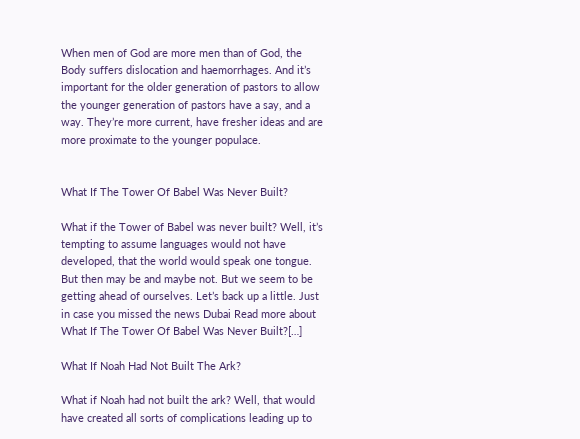When men of God are more men than of God, the Body suffers dislocation and haemorrhages. And it’s important for the older generation of pastors to allow the younger generation of pastors have a say, and a way. They’re more current, have fresher ideas and are more proximate to the younger populace.


What If The Tower Of Babel Was Never Built?

What if the Tower of Babel was never built? Well, it’s tempting to assume languages would not have developed, that the world would speak one tongue. But then may be and maybe not. But we seem to be getting ahead of ourselves. Let’s back up a little. Just in case you missed the news Dubai Read more about What If The Tower Of Babel Was Never Built?[…]

What If Noah Had Not Built The Ark?

What if Noah had not built the ark? Well, that would have created all sorts of complications leading up to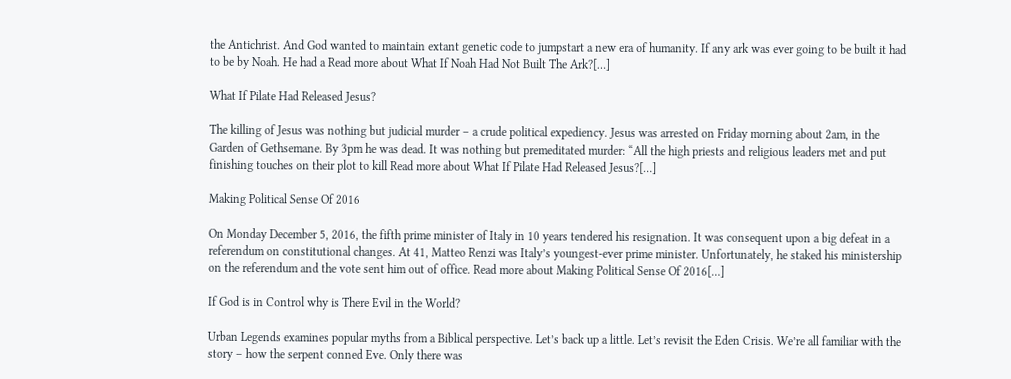the Antichrist. And God wanted to maintain extant genetic code to jumpstart a new era of humanity. If any ark was ever going to be built it had to be by Noah. He had a Read more about What If Noah Had Not Built The Ark?[…]

What If Pilate Had Released Jesus?

The killing of Jesus was nothing but judicial murder – a crude political expediency. Jesus was arrested on Friday morning about 2am, in the Garden of Gethsemane. By 3pm he was dead. It was nothing but premeditated murder: “All the high priests and religious leaders met and put finishing touches on their plot to kill Read more about What If Pilate Had Released Jesus?[…]

Making Political Sense Of 2016

On Monday December 5, 2016, the fifth prime minister of Italy in 10 years tendered his resignation. It was consequent upon a big defeat in a referendum on constitutional changes. At 41, Matteo Renzi was Italy’s youngest-ever prime minister. Unfortunately, he staked his ministership on the referendum and the vote sent him out of office. Read more about Making Political Sense Of 2016[…]

If God is in Control why is There Evil in the World?

Urban Legends examines popular myths from a Biblical perspective. Let’s back up a little. Let’s revisit the Eden Crisis. We’re all familiar with the story – how the serpent conned Eve. Only there was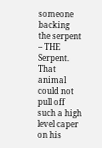someone backing the serpent – THE Serpent. That animal could not pull off such a high level caper on his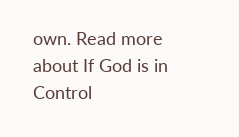own. Read more about If God is in Control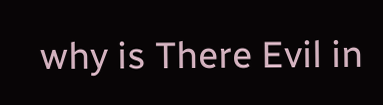why is There Evil in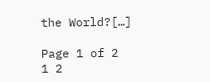the World?[…]

Page 1 of 2
1 2